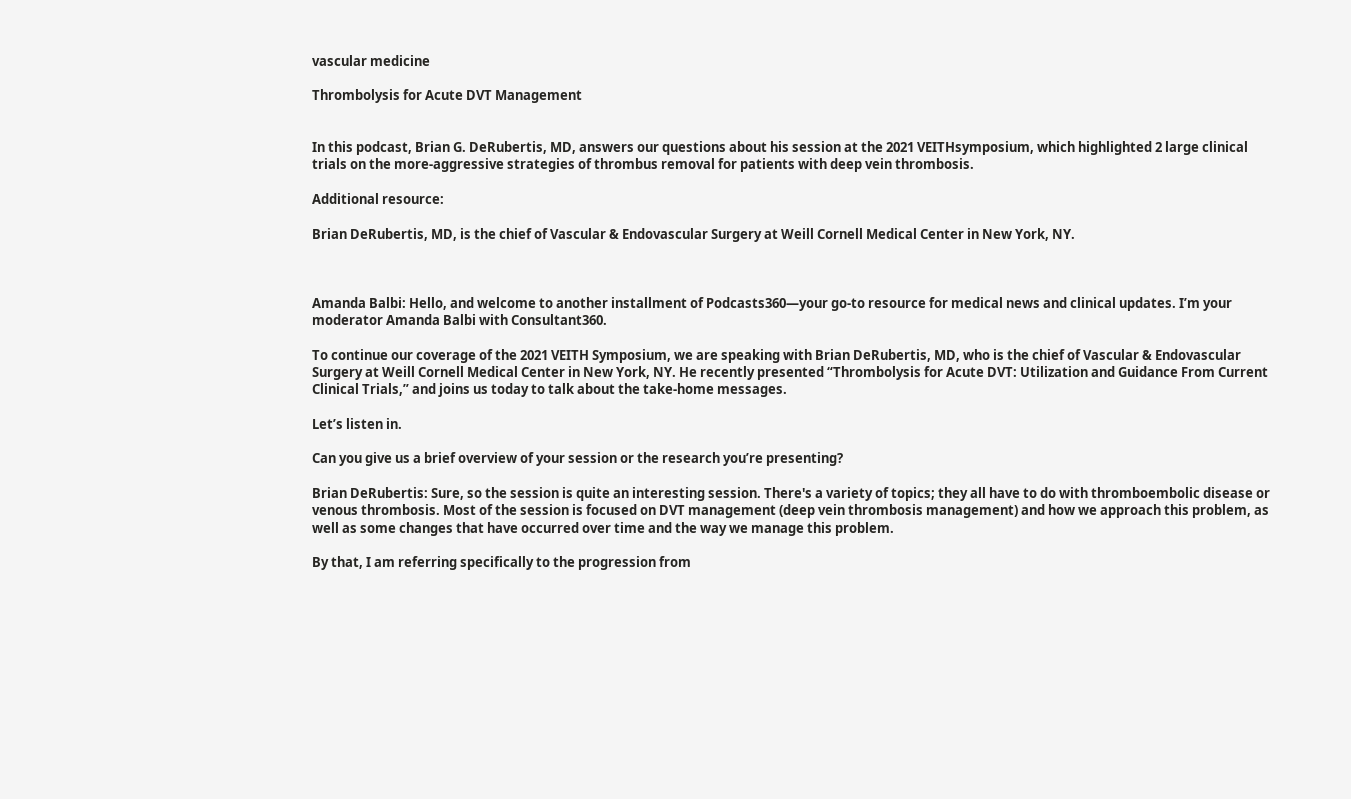vascular medicine

Thrombolysis for Acute DVT Management


In this podcast, Brian G. DeRubertis, MD, answers our questions about his session at the 2021 VEITHsymposium, which highlighted 2 large clinical trials on the more-aggressive strategies of thrombus removal for patients with deep vein thrombosis.

Additional resource:

Brian DeRubertis, MD, is the chief of Vascular & Endovascular Surgery at Weill Cornell Medical Center in New York, NY.



Amanda Balbi: Hello, and welcome to another installment of Podcasts360—your go-to resource for medical news and clinical updates. I’m your moderator Amanda Balbi with Consultant360.

To continue our coverage of the 2021 VEITH Symposium, we are speaking with Brian DeRubertis, MD, who is the chief of Vascular & Endovascular Surgery at Weill Cornell Medical Center in New York, NY. He recently presented “Thrombolysis for Acute DVT: Utilization and Guidance From Current Clinical Trials,” and joins us today to talk about the take-home messages.

Let’s listen in.

Can you give us a brief overview of your session or the research you’re presenting?

Brian DeRubertis: Sure, so the session is quite an interesting session. There's a variety of topics; they all have to do with thromboembolic disease or venous thrombosis. Most of the session is focused on DVT management (deep vein thrombosis management) and how we approach this problem, as well as some changes that have occurred over time and the way we manage this problem.

By that, I am referring specifically to the progression from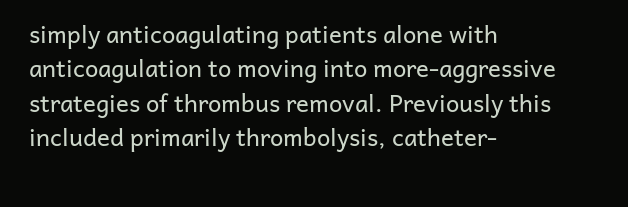simply anticoagulating patients alone with anticoagulation to moving into more-aggressive strategies of thrombus removal. Previously this included primarily thrombolysis, catheter-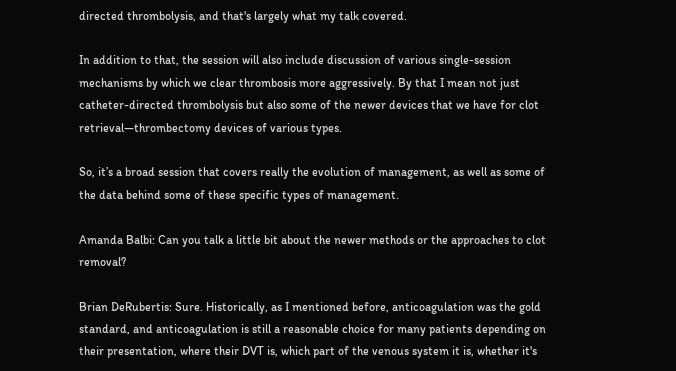directed thrombolysis, and that's largely what my talk covered.

In addition to that, the session will also include discussion of various single-session mechanisms by which we clear thrombosis more aggressively. By that I mean not just catheter-directed thrombolysis but also some of the newer devices that we have for clot retrieval—thrombectomy devices of various types.

So, it’s a broad session that covers really the evolution of management, as well as some of the data behind some of these specific types of management.

Amanda Balbi: Can you talk a little bit about the newer methods or the approaches to clot removal?

Brian DeRubertis: Sure. Historically, as I mentioned before, anticoagulation was the gold standard, and anticoagulation is still a reasonable choice for many patients depending on their presentation, where their DVT is, which part of the venous system it is, whether it's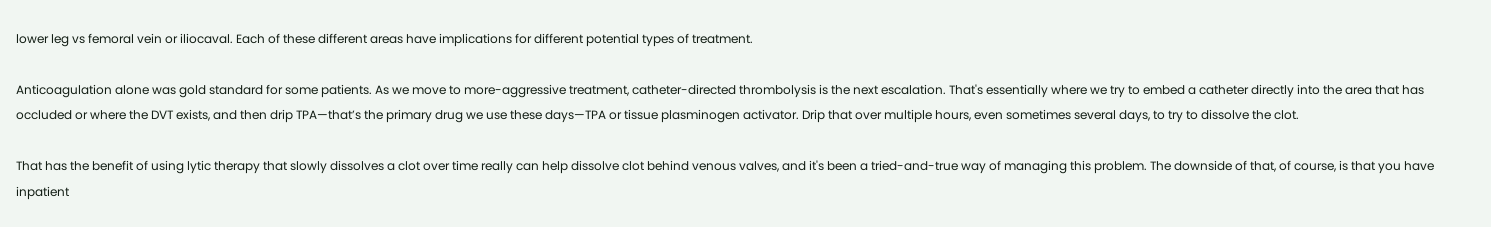lower leg vs femoral vein or iliocaval. Each of these different areas have implications for different potential types of treatment.

Anticoagulation alone was gold standard for some patients. As we move to more-aggressive treatment, catheter-directed thrombolysis is the next escalation. That's essentially where we try to embed a catheter directly into the area that has occluded or where the DVT exists, and then drip TPA—that’s the primary drug we use these days—TPA or tissue plasminogen activator. Drip that over multiple hours, even sometimes several days, to try to dissolve the clot.

That has the benefit of using lytic therapy that slowly dissolves a clot over time really can help dissolve clot behind venous valves, and it's been a tried-and-true way of managing this problem. The downside of that, of course, is that you have inpatient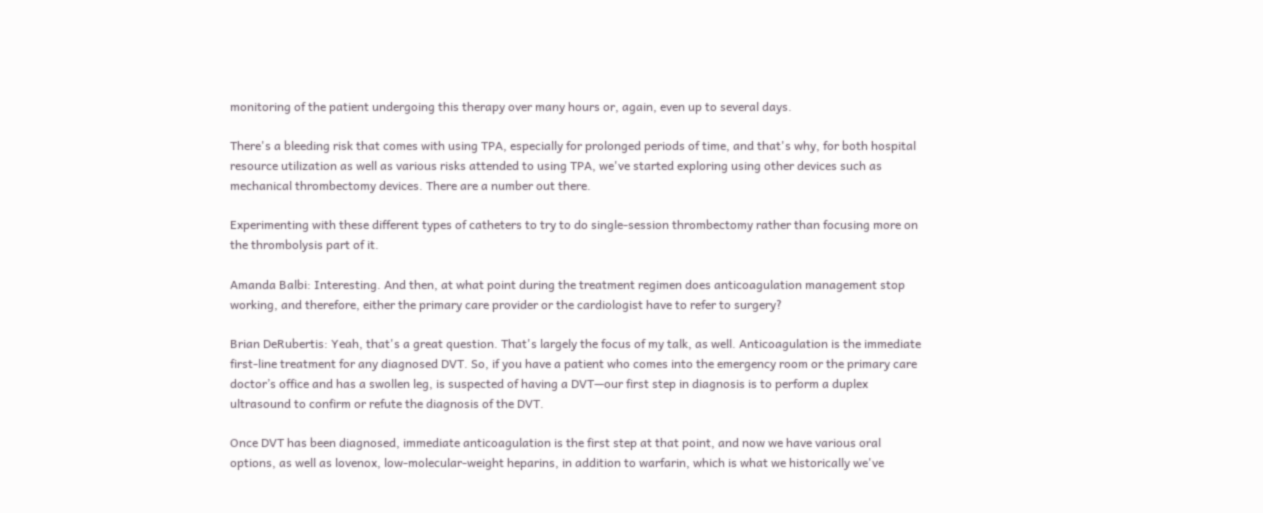monitoring of the patient undergoing this therapy over many hours or, again, even up to several days.

There's a bleeding risk that comes with using TPA, especially for prolonged periods of time, and that's why, for both hospital resource utilization as well as various risks attended to using TPA, we've started exploring using other devices such as mechanical thrombectomy devices. There are a number out there.

Experimenting with these different types of catheters to try to do single-session thrombectomy rather than focusing more on the thrombolysis part of it.

Amanda Balbi: Interesting. And then, at what point during the treatment regimen does anticoagulation management stop working, and therefore, either the primary care provider or the cardiologist have to refer to surgery?

Brian DeRubertis: Yeah, that's a great question. That's largely the focus of my talk, as well. Anticoagulation is the immediate first-line treatment for any diagnosed DVT. So, if you have a patient who comes into the emergency room or the primary care doctor’s office and has a swollen leg, is suspected of having a DVT—our first step in diagnosis is to perform a duplex ultrasound to confirm or refute the diagnosis of the DVT.

Once DVT has been diagnosed, immediate anticoagulation is the first step at that point, and now we have various oral options, as well as lovenox, low-molecular-weight heparins, in addition to warfarin, which is what we historically we've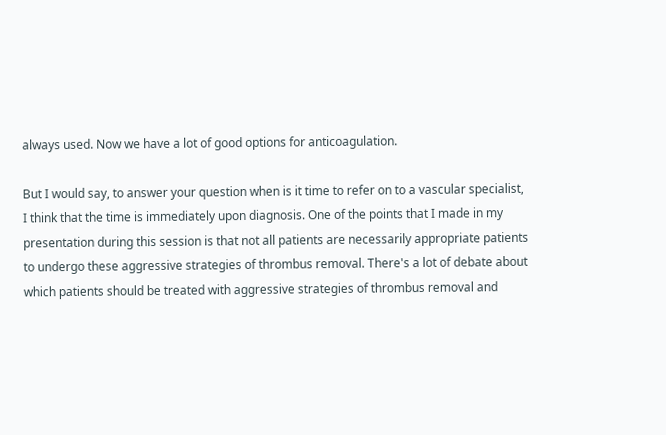always used. Now we have a lot of good options for anticoagulation.

But I would say, to answer your question when is it time to refer on to a vascular specialist, I think that the time is immediately upon diagnosis. One of the points that I made in my presentation during this session is that not all patients are necessarily appropriate patients to undergo these aggressive strategies of thrombus removal. There's a lot of debate about which patients should be treated with aggressive strategies of thrombus removal and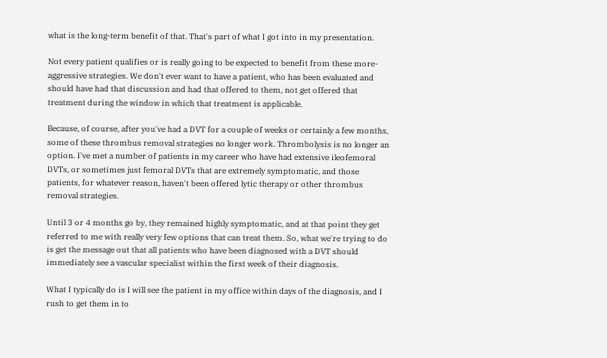what is the long-term benefit of that. That's part of what I got into in my presentation.

Not every patient qualifies or is really going to be expected to benefit from these more-aggressive strategies. We don't ever want to have a patient, who has been evaluated and should have had that discussion and had that offered to them, not get offered that treatment during the window in which that treatment is applicable.

Because, of course, after you've had a DVT for a couple of weeks or certainly a few months, some of these thrombus removal strategies no longer work. Thrombolysis is no longer an option. I've met a number of patients in my career who have had extensive ileofemoral DVTs, or sometimes just femoral DVTs that are extremely symptomatic, and those patients, for whatever reason, haven't been offered lytic therapy or other thrombus removal strategies.

Until 3 or 4 months go by, they remained highly symptomatic, and at that point they get referred to me with really very few options that can treat them. So, what we're trying to do is get the message out that all patients who have been diagnosed with a DVT should immediately see a vascular specialist within the first week of their diagnosis.

What I typically do is I will see the patient in my office within days of the diagnosis, and I rush to get them in to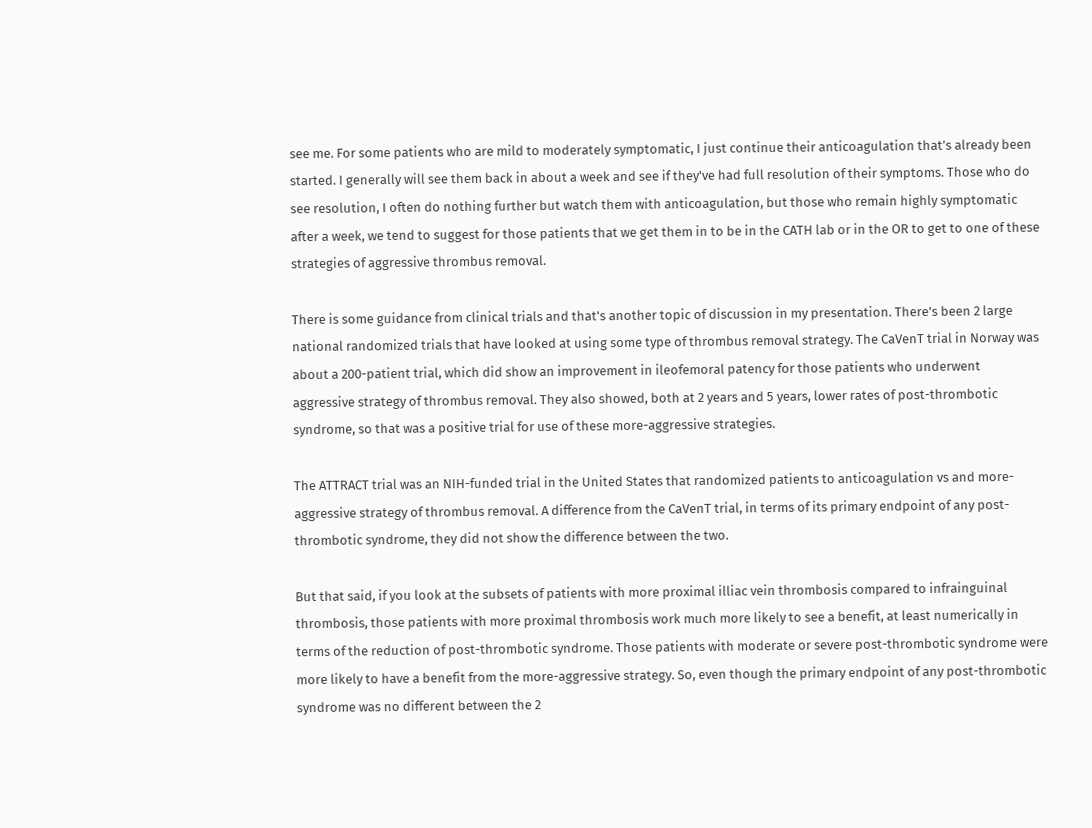see me. For some patients who are mild to moderately symptomatic, I just continue their anticoagulation that’s already been started. I generally will see them back in about a week and see if they've had full resolution of their symptoms. Those who do see resolution, I often do nothing further but watch them with anticoagulation, but those who remain highly symptomatic after a week, we tend to suggest for those patients that we get them in to be in the CATH lab or in the OR to get to one of these strategies of aggressive thrombus removal.

There is some guidance from clinical trials and that's another topic of discussion in my presentation. There's been 2 large national randomized trials that have looked at using some type of thrombus removal strategy. The CaVenT trial in Norway was about a 200-patient trial, which did show an improvement in ileofemoral patency for those patients who underwent aggressive strategy of thrombus removal. They also showed, both at 2 years and 5 years, lower rates of post-thrombotic syndrome, so that was a positive trial for use of these more-aggressive strategies.

The ATTRACT trial was an NIH-funded trial in the United States that randomized patients to anticoagulation vs and more-aggressive strategy of thrombus removal. A difference from the CaVenT trial, in terms of its primary endpoint of any post-thrombotic syndrome, they did not show the difference between the two.

But that said, if you look at the subsets of patients with more proximal illiac vein thrombosis compared to infrainguinal thrombosis, those patients with more proximal thrombosis work much more likely to see a benefit, at least numerically in terms of the reduction of post-thrombotic syndrome. Those patients with moderate or severe post-thrombotic syndrome were more likely to have a benefit from the more-aggressive strategy. So, even though the primary endpoint of any post-thrombotic syndrome was no different between the 2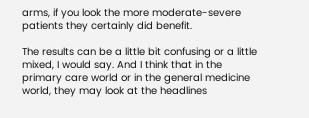arms, if you look the more moderate-severe patients they certainly did benefit.

The results can be a little bit confusing or a little mixed, I would say. And I think that in the primary care world or in the general medicine world, they may look at the headlines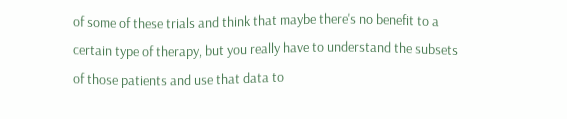of some of these trials and think that maybe there's no benefit to a certain type of therapy, but you really have to understand the subsets of those patients and use that data to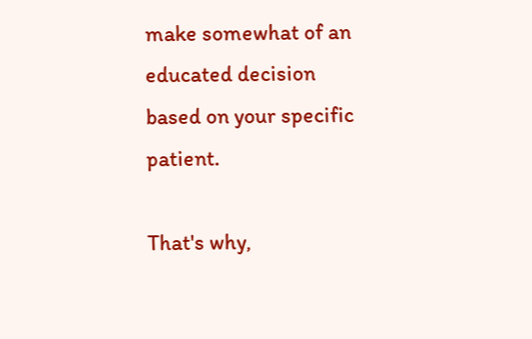make somewhat of an educated decision based on your specific patient.

That's why,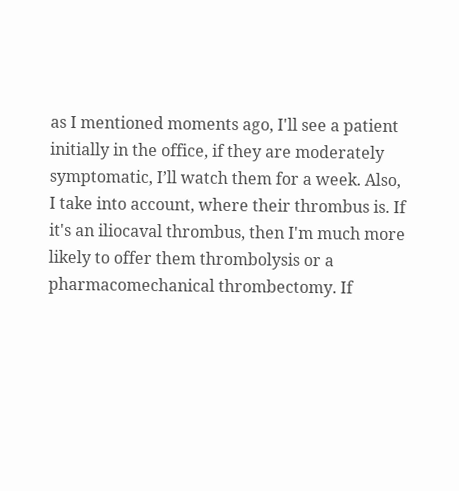as I mentioned moments ago, I'll see a patient initially in the office, if they are moderately symptomatic, I’ll watch them for a week. Also, I take into account, where their thrombus is. If it's an iliocaval thrombus, then I'm much more likely to offer them thrombolysis or a pharmacomechanical thrombectomy. If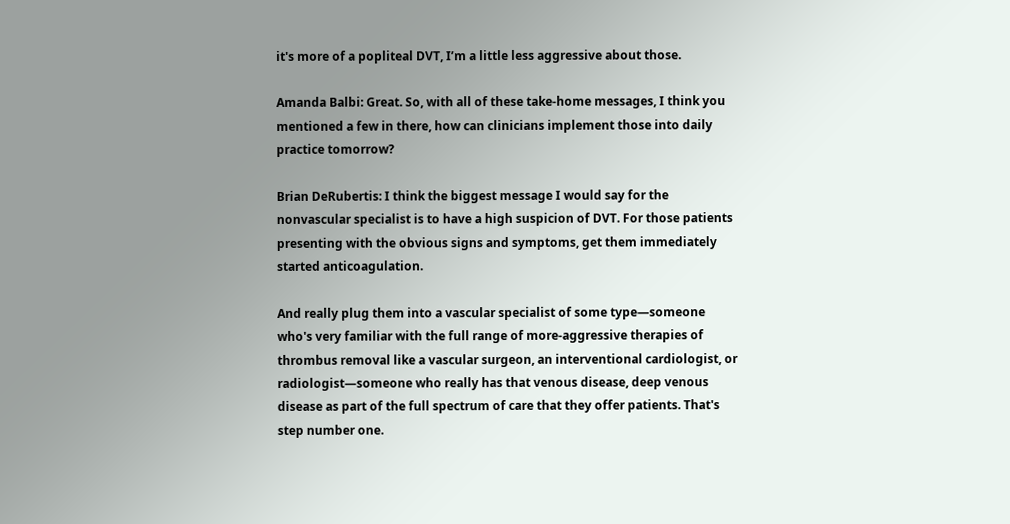it's more of a popliteal DVT, I’m a little less aggressive about those.

Amanda Balbi: Great. So, with all of these take-home messages, I think you mentioned a few in there, how can clinicians implement those into daily practice tomorrow?

Brian DeRubertis: I think the biggest message I would say for the nonvascular specialist is to have a high suspicion of DVT. For those patients presenting with the obvious signs and symptoms, get them immediately started anticoagulation.

And really plug them into a vascular specialist of some type—someone who's very familiar with the full range of more-aggressive therapies of thrombus removal like a vascular surgeon, an interventional cardiologist, or radiologist—someone who really has that venous disease, deep venous disease as part of the full spectrum of care that they offer patients. That's step number one.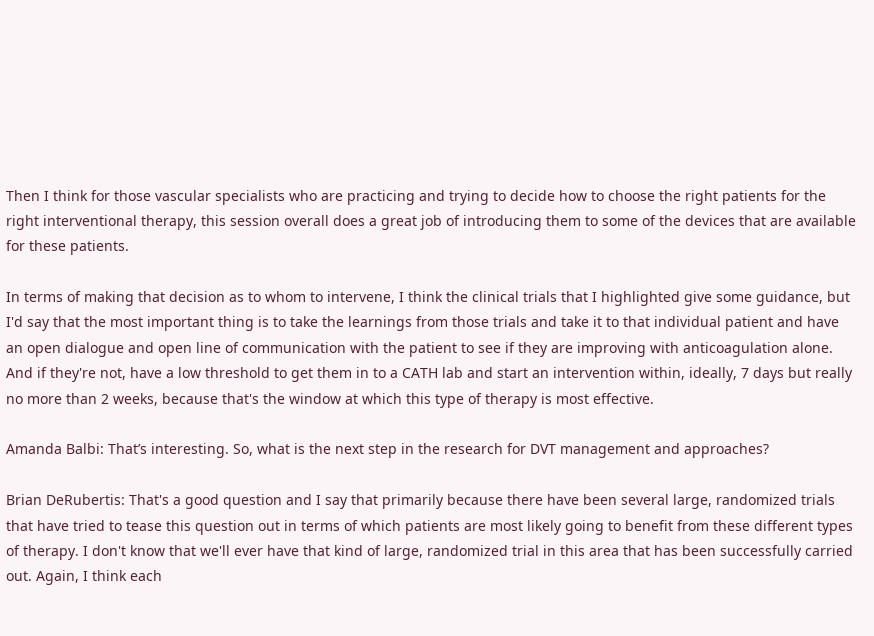Then I think for those vascular specialists who are practicing and trying to decide how to choose the right patients for the right interventional therapy, this session overall does a great job of introducing them to some of the devices that are available for these patients.

In terms of making that decision as to whom to intervene, I think the clinical trials that I highlighted give some guidance, but I'd say that the most important thing is to take the learnings from those trials and take it to that individual patient and have an open dialogue and open line of communication with the patient to see if they are improving with anticoagulation alone. And if they're not, have a low threshold to get them in to a CATH lab and start an intervention within, ideally, 7 days but really no more than 2 weeks, because that's the window at which this type of therapy is most effective.

Amanda Balbi: That’s interesting. So, what is the next step in the research for DVT management and approaches?

Brian DeRubertis: That's a good question and I say that primarily because there have been several large, randomized trials that have tried to tease this question out in terms of which patients are most likely going to benefit from these different types of therapy. I don't know that we'll ever have that kind of large, randomized trial in this area that has been successfully carried out. Again, I think each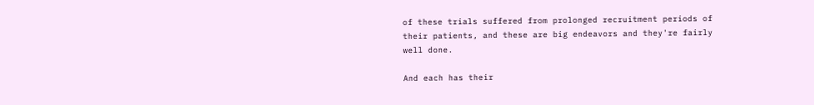of these trials suffered from prolonged recruitment periods of their patients, and these are big endeavors and they're fairly well done.

And each has their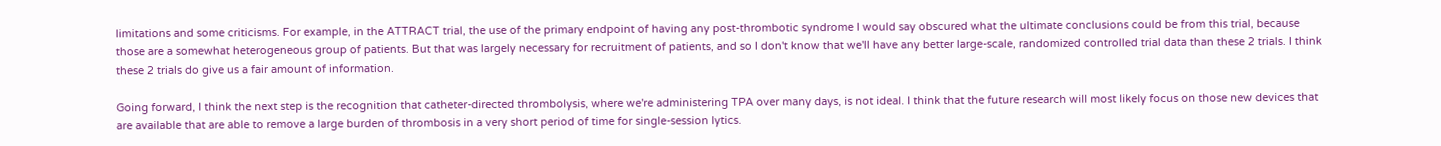limitations and some criticisms. For example, in the ATTRACT trial, the use of the primary endpoint of having any post-thrombotic syndrome I would say obscured what the ultimate conclusions could be from this trial, because those are a somewhat heterogeneous group of patients. But that was largely necessary for recruitment of patients, and so I don't know that we'll have any better large-scale, randomized controlled trial data than these 2 trials. I think these 2 trials do give us a fair amount of information.

Going forward, I think the next step is the recognition that catheter-directed thrombolysis, where we're administering TPA over many days, is not ideal. I think that the future research will most likely focus on those new devices that are available that are able to remove a large burden of thrombosis in a very short period of time for single-session lytics.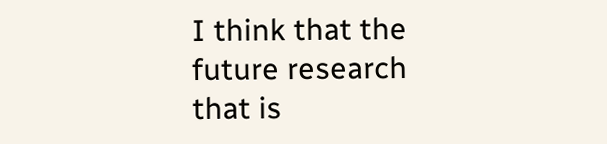I think that the future research that is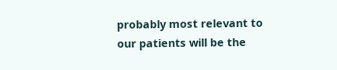probably most relevant to our patients will be the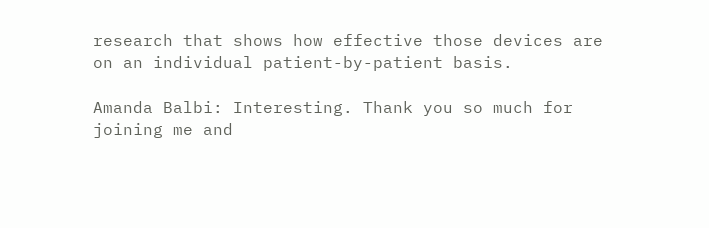research that shows how effective those devices are on an individual patient-by-patient basis.

Amanda Balbi: Interesting. Thank you so much for joining me and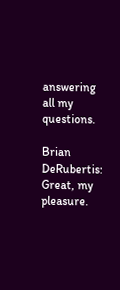answering all my questions.

Brian DeRubertis: Great, my pleasure.